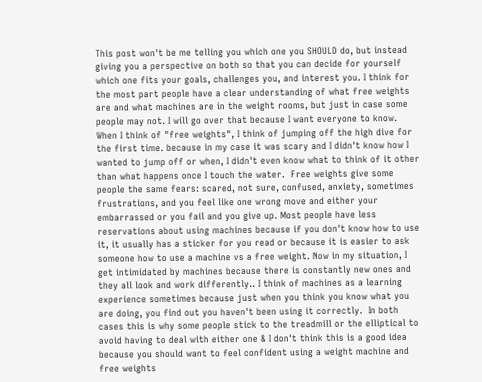This post won't be me telling you which one you SHOULD do, but instead giving you a perspective on both so that you can decide for yourself which one fits your goals, challenges you, and interest you. I think for the most part people have a clear understanding of what free weights are and what machines are in the weight rooms, but just in case some people may not. I will go over that because I want everyone to know.  When I think of "free weights", I think of jumping off the high dive for the first time. because in my case it was scary and I didn't know how I wanted to jump off or when, I didn't even know what to think of it other than what happens once I touch the water.  Free weights give some people the same fears: scared, not sure, confused, anxiety, sometimes frustrations, and you feel like one wrong move and either your embarrassed or you fail and you give up. Most people have less reservations about using machines because if you don't know how to use it, it usually has a sticker for you read or because it is easier to ask someone how to use a machine vs a free weight. Now in my situation, I get intimidated by machines because there is constantly new ones and they all look and work differently.. I think of machines as a learning experience sometimes because just when you think you know what you are doing, you find out you haven't been using it correctly.  In both cases this is why some people stick to the treadmill or the elliptical to avoid having to deal with either one & I don't think this is a good idea because you should want to feel confident using a weight machine and free weights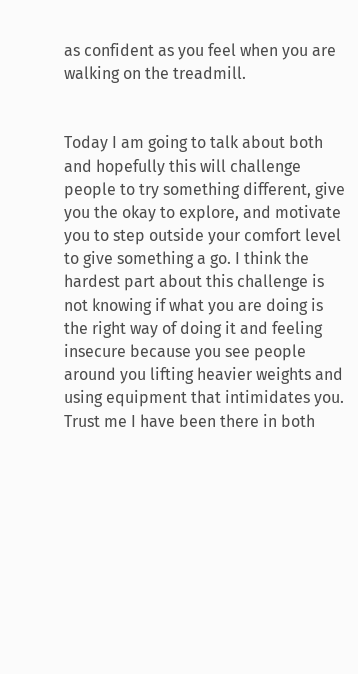as confident as you feel when you are walking on the treadmill.


Today I am going to talk about both and hopefully this will challenge people to try something different, give you the okay to explore, and motivate you to step outside your comfort level to give something a go. I think the hardest part about this challenge is not knowing if what you are doing is the right way of doing it and feeling insecure because you see people around you lifting heavier weights and using equipment that intimidates you.  Trust me I have been there in both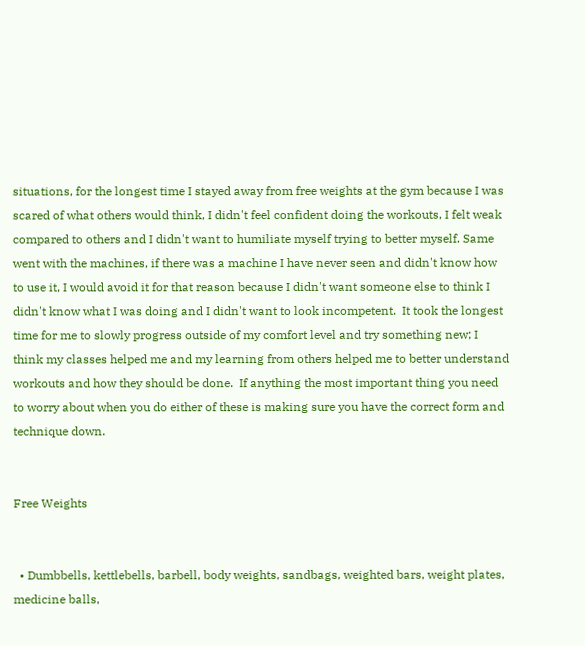situations, for the longest time I stayed away from free weights at the gym because I was scared of what others would think, I didn't feel confident doing the workouts, I felt weak compared to others and I didn't want to humiliate myself trying to better myself. Same went with the machines, if there was a machine I have never seen and didn't know how to use it, I would avoid it for that reason because I didn't want someone else to think I didn't know what I was doing and I didn't want to look incompetent.  It took the longest time for me to slowly progress outside of my comfort level and try something new; I think my classes helped me and my learning from others helped me to better understand workouts and how they should be done.  If anything the most important thing you need to worry about when you do either of these is making sure you have the correct form and technique down.


Free Weights


  • Dumbbells, kettlebells, barbell, body weights, sandbags, weighted bars, weight plates, medicine balls,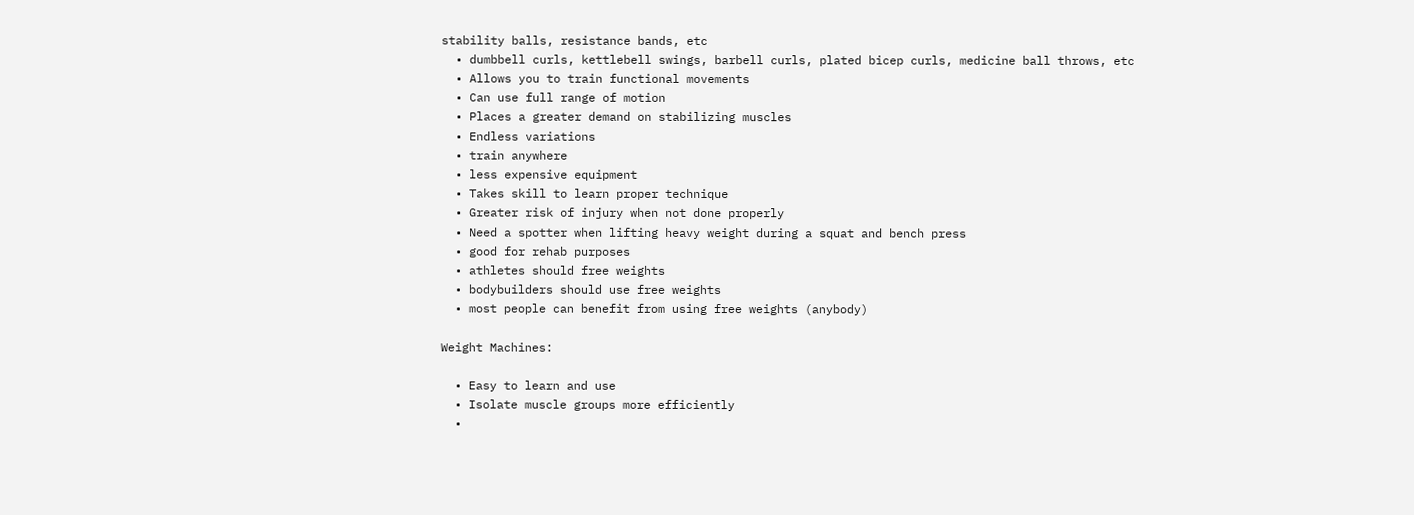stability balls, resistance bands, etc
  • dumbbell curls, kettlebell swings, barbell curls, plated bicep curls, medicine ball throws, etc
  • Allows you to train functional movements
  • Can use full range of motion
  • Places a greater demand on stabilizing muscles
  • Endless variations
  • train anywhere
  • less expensive equipment
  • Takes skill to learn proper technique
  • Greater risk of injury when not done properly
  • Need a spotter when lifting heavy weight during a squat and bench press
  • good for rehab purposes
  • athletes should free weights
  • bodybuilders should use free weights
  • most people can benefit from using free weights (anybody)

Weight Machines:

  • Easy to learn and use
  • Isolate muscle groups more efficiently
  •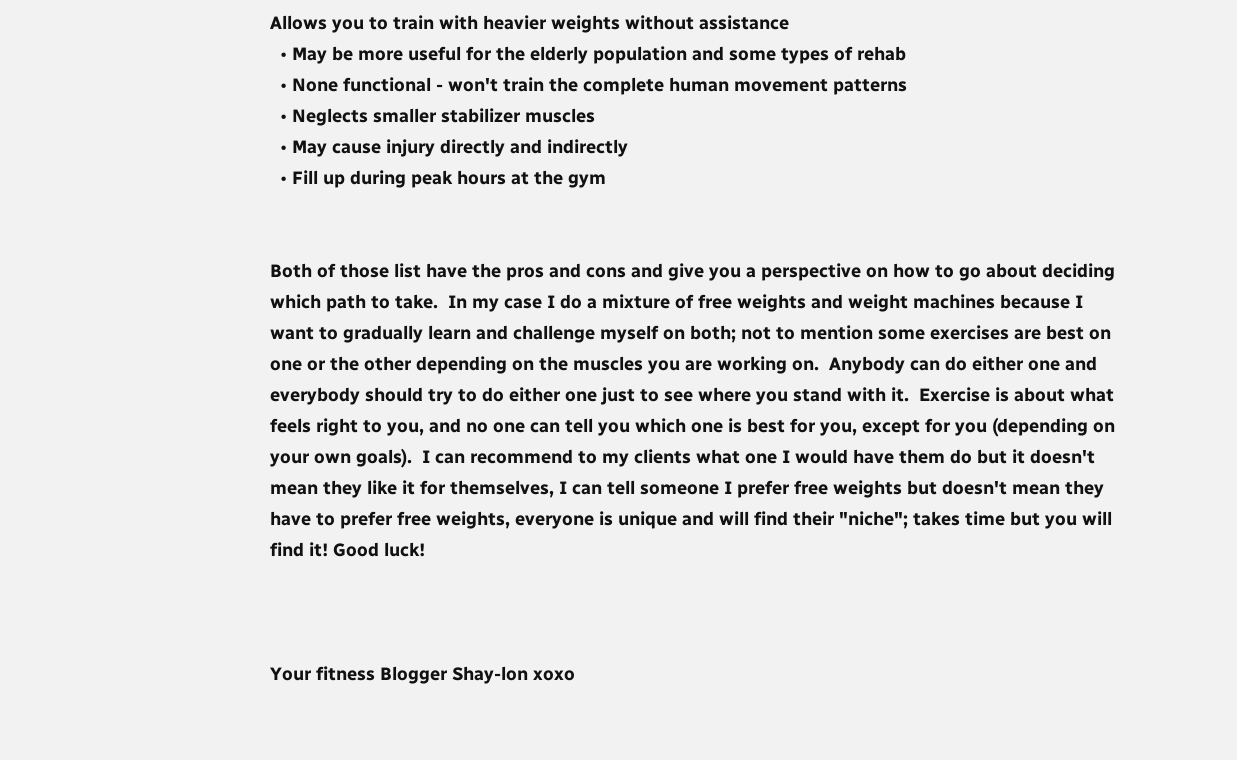Allows you to train with heavier weights without assistance
  • May be more useful for the elderly population and some types of rehab
  • None functional - won't train the complete human movement patterns
  • Neglects smaller stabilizer muscles
  • May cause injury directly and indirectly
  • Fill up during peak hours at the gym


Both of those list have the pros and cons and give you a perspective on how to go about deciding which path to take.  In my case I do a mixture of free weights and weight machines because I want to gradually learn and challenge myself on both; not to mention some exercises are best on one or the other depending on the muscles you are working on.  Anybody can do either one and everybody should try to do either one just to see where you stand with it.  Exercise is about what feels right to you, and no one can tell you which one is best for you, except for you (depending on your own goals).  I can recommend to my clients what one I would have them do but it doesn't mean they like it for themselves, I can tell someone I prefer free weights but doesn't mean they have to prefer free weights, everyone is unique and will find their "niche"; takes time but you will find it! Good luck!



Your fitness Blogger Shay-lon xoxo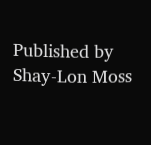Published by Shay-Lon Moss